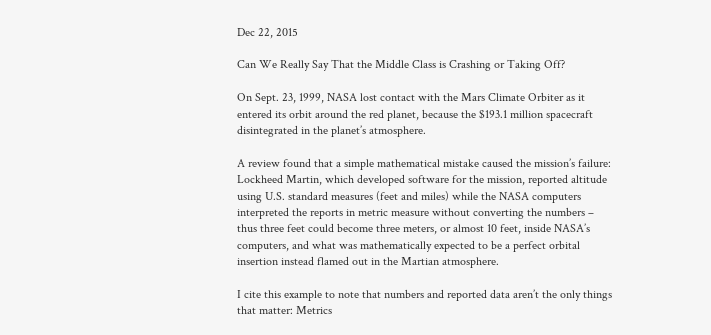Dec 22, 2015

Can We Really Say That the Middle Class is Crashing or Taking Off?

On Sept. 23, 1999, NASA lost contact with the Mars Climate Orbiter as it entered its orbit around the red planet, because the $193.1 million spacecraft disintegrated in the planet’s atmosphere.

A review found that a simple mathematical mistake caused the mission’s failure: Lockheed Martin, which developed software for the mission, reported altitude using U.S. standard measures (feet and miles) while the NASA computers interpreted the reports in metric measure without converting the numbers – thus three feet could become three meters, or almost 10 feet, inside NASA’s computers, and what was mathematically expected to be a perfect orbital insertion instead flamed out in the Martian atmosphere.

I cite this example to note that numbers and reported data aren’t the only things that matter: Metrics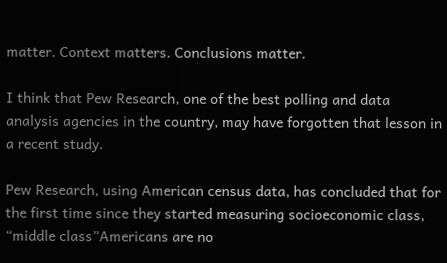matter. Context matters. Conclusions matter.

I think that Pew Research, one of the best polling and data analysis agencies in the country, may have forgotten that lesson in a recent study.

Pew Research, using American census data, has concluded that for the first time since they started measuring socioeconomic class, “middle class”Americans are no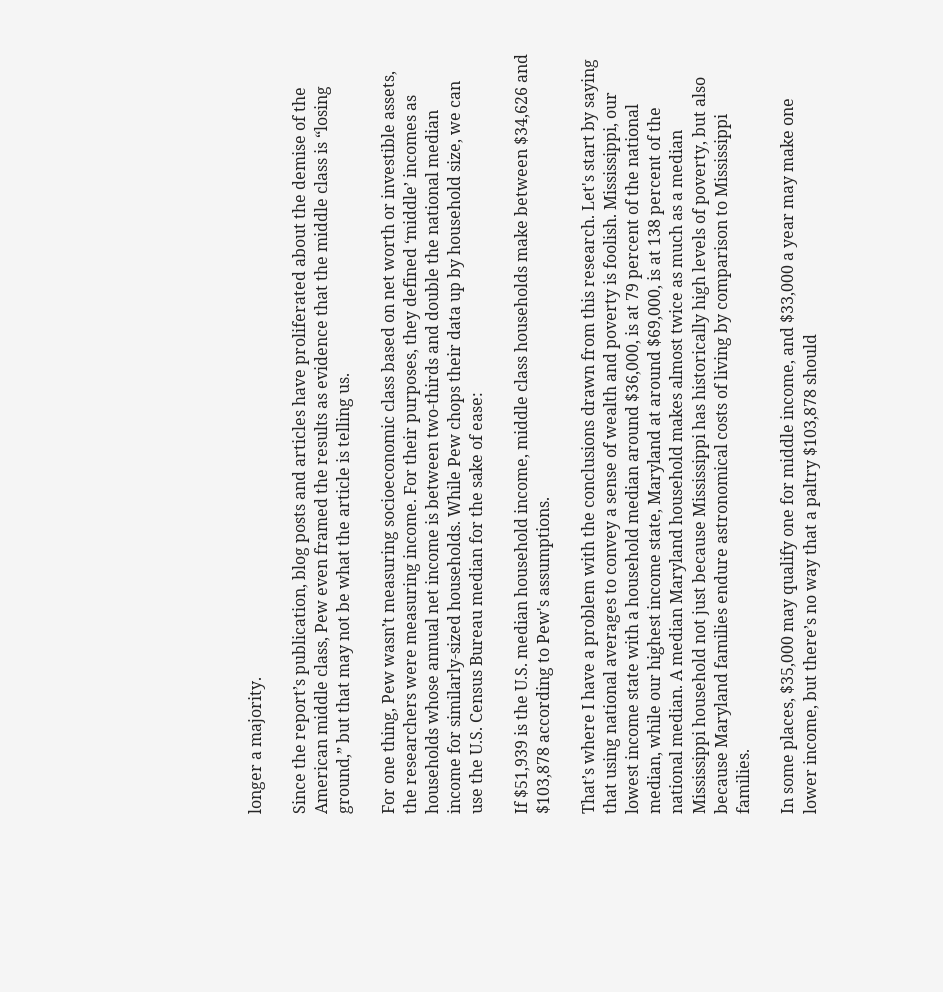longer a majority.

Since the report’s publication, blog posts and articles have proliferated about the demise of the American middle class, Pew even framed the results as evidence that the middle class is “losing ground,” but that may not be what the article is telling us.

For one thing, Pew wasn’t measuring socioeconomic class based on net worth or investible assets, the researchers were measuring income. For their purposes, they defined ‘middle’ incomes as households whose annual net income is between two-thirds and double the national median income for similarly-sized households. While Pew chops their data up by household size, we can use the U.S. Census Bureau median for the sake of ease:

If $51,939 is the U.S. median household income, middle class households make between $34,626 and $103,878 according to Pew's assumptions.

That’s where I have a problem with the conclusions drawn from this research. Let's start by saying that using national averages to convey a sense of wealth and poverty is foolish. Mississippi, our lowest income state with a household median around $36,000, is at 79 percent of the national median, while our highest income state, Maryland at around $69,000, is at 138 percent of the national median. A median Maryland household makes almost twice as much as a median Mississippi household not just because Mississippi has historically high levels of poverty, but also because Maryland families endure astronomical costs of living by comparison to Mississippi families.

In some places, $35,000 may qualify one for middle income, and $33,000 a year may make one lower income, but there’s no way that a paltry $103,878 should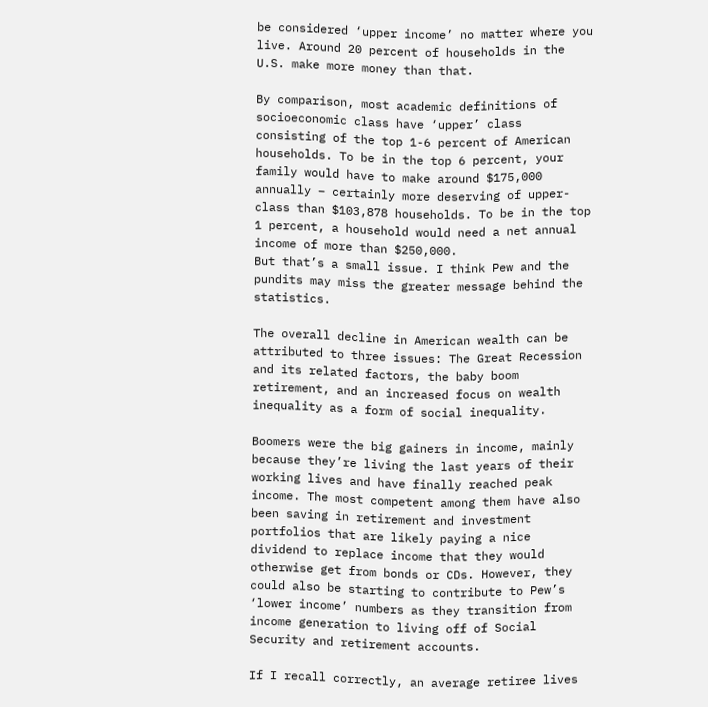be considered ‘upper income’ no matter where you live. Around 20 percent of households in the U.S. make more money than that.

By comparison, most academic definitions of socioeconomic class have ‘upper’ class consisting of the top 1-6 percent of American households. To be in the top 6 percent, your family would have to make around $175,000 annually – certainly more deserving of upper-class than $103,878 households. To be in the top 1 percent, a household would need a net annual income of more than $250,000.
But that’s a small issue. I think Pew and the pundits may miss the greater message behind the statistics.

The overall decline in American wealth can be attributed to three issues: The Great Recession and its related factors, the baby boom retirement, and an increased focus on wealth inequality as a form of social inequality.

Boomers were the big gainers in income, mainly because they’re living the last years of their working lives and have finally reached peak income. The most competent among them have also been saving in retirement and investment portfolios that are likely paying a nice dividend to replace income that they would otherwise get from bonds or CDs. However, they could also be starting to contribute to Pew’s ‘lower income’ numbers as they transition from income generation to living off of Social Security and retirement accounts.

If I recall correctly, an average retiree lives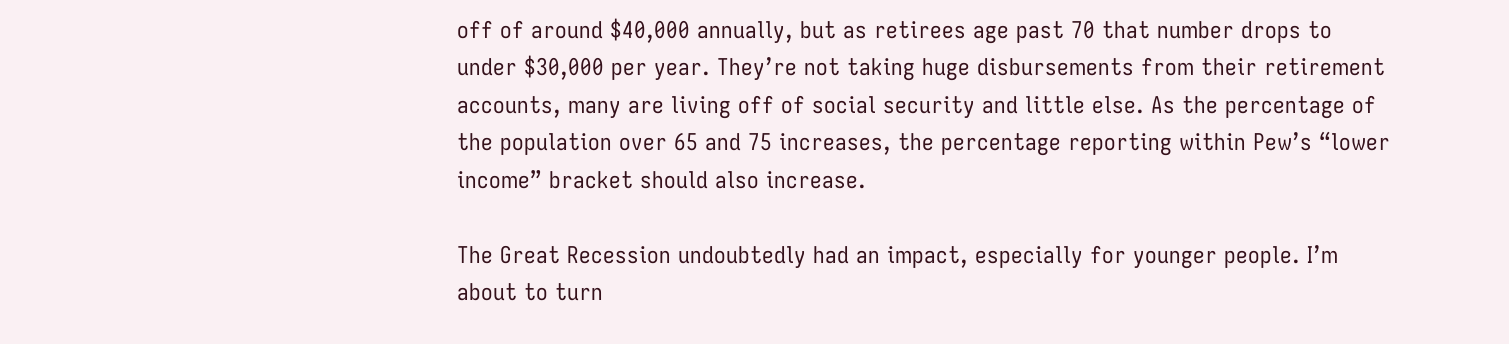off of around $40,000 annually, but as retirees age past 70 that number drops to under $30,000 per year. They’re not taking huge disbursements from their retirement accounts, many are living off of social security and little else. As the percentage of the population over 65 and 75 increases, the percentage reporting within Pew’s “lower income” bracket should also increase.

The Great Recession undoubtedly had an impact, especially for younger people. I’m about to turn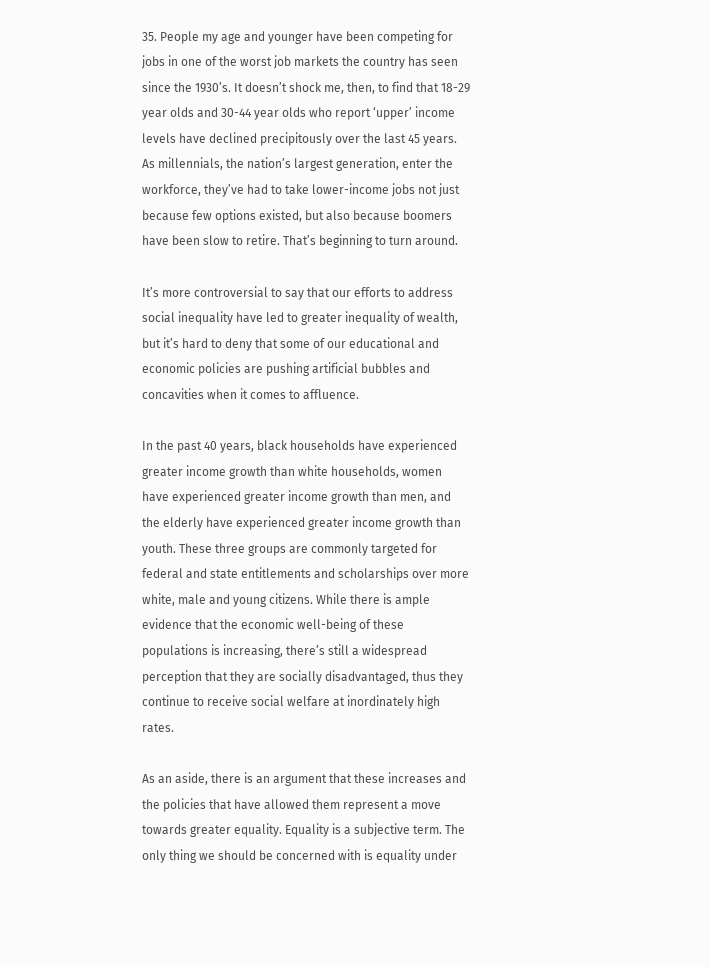35. People my age and younger have been competing for jobs in one of the worst job markets the country has seen since the 1930’s. It doesn’t shock me, then, to find that 18-29 year olds and 30-44 year olds who report ‘upper’ income levels have declined precipitously over the last 45 years. As millennials, the nation’s largest generation, enter the workforce, they’ve had to take lower-income jobs not just because few options existed, but also because boomers have been slow to retire. That’s beginning to turn around.

It’s more controversial to say that our efforts to address social inequality have led to greater inequality of wealth, but it’s hard to deny that some of our educational and economic policies are pushing artificial bubbles and concavities when it comes to affluence.

In the past 40 years, black households have experienced greater income growth than white households, women have experienced greater income growth than men, and the elderly have experienced greater income growth than youth. These three groups are commonly targeted for federal and state entitlements and scholarships over more white, male and young citizens. While there is ample evidence that the economic well-being of these populations is increasing, there’s still a widespread perception that they are socially disadvantaged, thus they continue to receive social welfare at inordinately high rates.

As an aside, there is an argument that these increases and the policies that have allowed them represent a move towards greater equality. Equality is a subjective term. The only thing we should be concerned with is equality under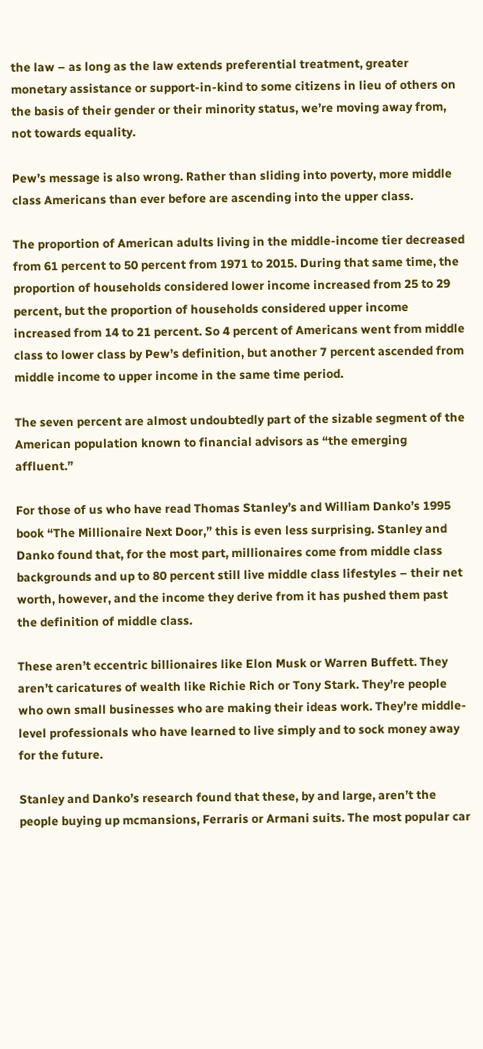the law – as long as the law extends preferential treatment, greater monetary assistance or support-in-kind to some citizens in lieu of others on the basis of their gender or their minority status, we’re moving away from, not towards equality.

Pew’s message is also wrong. Rather than sliding into poverty, more middle class Americans than ever before are ascending into the upper class.

The proportion of American adults living in the middle-income tier decreased from 61 percent to 50 percent from 1971 to 2015. During that same time, the proportion of households considered lower income increased from 25 to 29 percent, but the proportion of households considered upper income increased from 14 to 21 percent. So 4 percent of Americans went from middle class to lower class by Pew’s definition, but another 7 percent ascended from middle income to upper income in the same time period.

The seven percent are almost undoubtedly part of the sizable segment of the American population known to financial advisors as “the emerging affluent.”

For those of us who have read Thomas Stanley’s and William Danko’s 1995 book “The Millionaire Next Door,” this is even less surprising. Stanley and Danko found that, for the most part, millionaires come from middle class backgrounds and up to 80 percent still live middle class lifestyles – their net worth, however, and the income they derive from it has pushed them past the definition of middle class.

These aren’t eccentric billionaires like Elon Musk or Warren Buffett. They aren’t caricatures of wealth like Richie Rich or Tony Stark. They’re people who own small businesses who are making their ideas work. They’re middle-level professionals who have learned to live simply and to sock money away for the future.

Stanley and Danko’s research found that these, by and large, aren’t the people buying up mcmansions, Ferraris or Armani suits. The most popular car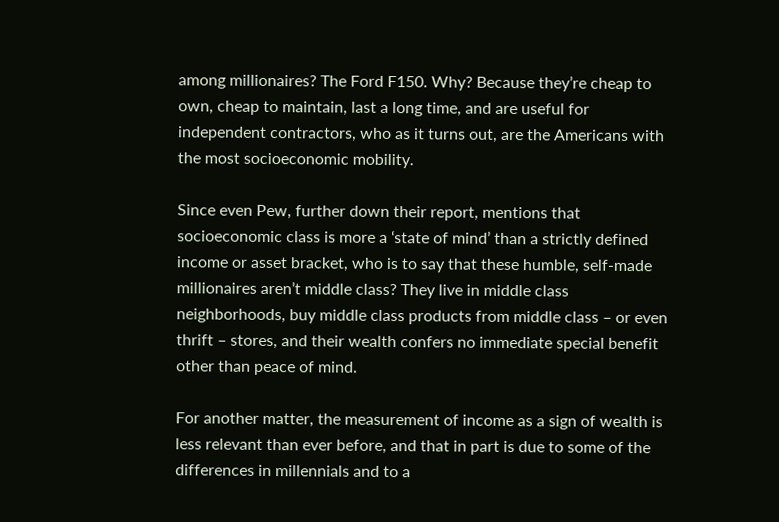among millionaires? The Ford F150. Why? Because they’re cheap to own, cheap to maintain, last a long time, and are useful for independent contractors, who as it turns out, are the Americans with the most socioeconomic mobility.

Since even Pew, further down their report, mentions that socioeconomic class is more a ‘state of mind’ than a strictly defined income or asset bracket, who is to say that these humble, self-made millionaires aren’t middle class? They live in middle class neighborhoods, buy middle class products from middle class – or even thrift – stores, and their wealth confers no immediate special benefit other than peace of mind.

For another matter, the measurement of income as a sign of wealth is less relevant than ever before, and that in part is due to some of the differences in millennials and to a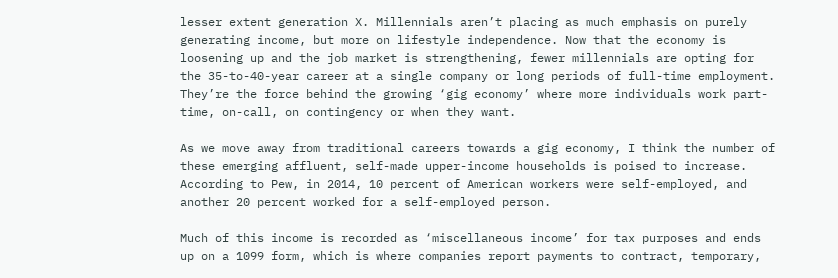lesser extent generation X. Millennials aren’t placing as much emphasis on purely generating income, but more on lifestyle independence. Now that the economy is loosening up and the job market is strengthening, fewer millennials are opting for the 35-to-40-year career at a single company or long periods of full-time employment. They’re the force behind the growing ‘gig economy’ where more individuals work part-time, on-call, on contingency or when they want.

As we move away from traditional careers towards a gig economy, I think the number of these emerging affluent, self-made upper-income households is poised to increase. According to Pew, in 2014, 10 percent of American workers were self-employed, and another 20 percent worked for a self-employed person.

Much of this income is recorded as ‘miscellaneous income’ for tax purposes and ends up on a 1099 form, which is where companies report payments to contract, temporary,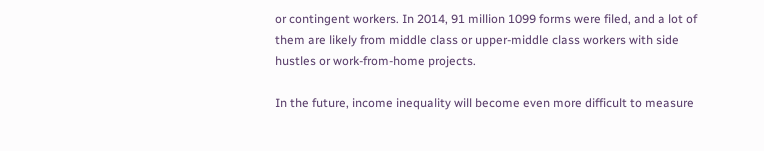or contingent workers. In 2014, 91 million 1099 forms were filed, and a lot of them are likely from middle class or upper-middle class workers with side hustles or work-from-home projects.

In the future, income inequality will become even more difficult to measure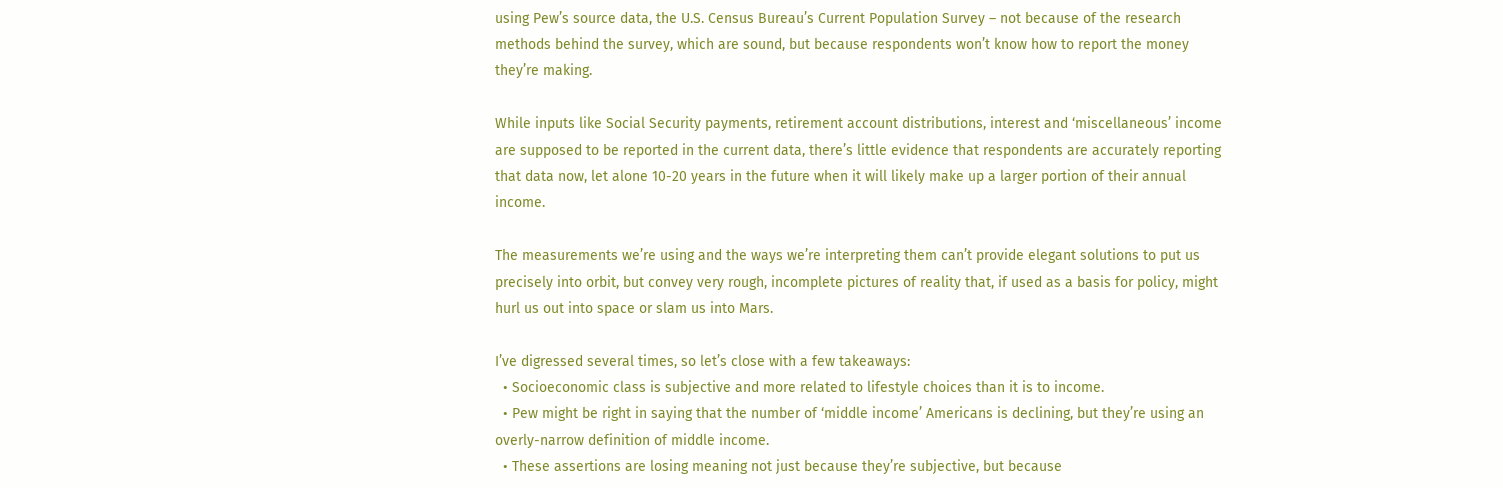using Pew’s source data, the U.S. Census Bureau’s Current Population Survey – not because of the research methods behind the survey, which are sound, but because respondents won’t know how to report the money they’re making.

While inputs like Social Security payments, retirement account distributions, interest and ‘miscellaneous’ income are supposed to be reported in the current data, there’s little evidence that respondents are accurately reporting that data now, let alone 10-20 years in the future when it will likely make up a larger portion of their annual income.

The measurements we’re using and the ways we’re interpreting them can’t provide elegant solutions to put us precisely into orbit, but convey very rough, incomplete pictures of reality that, if used as a basis for policy, might hurl us out into space or slam us into Mars.

I’ve digressed several times, so let’s close with a few takeaways:
  • Socioeconomic class is subjective and more related to lifestyle choices than it is to income.
  • Pew might be right in saying that the number of ‘middle income’ Americans is declining, but they’re using an overly-narrow definition of middle income.
  • These assertions are losing meaning not just because they’re subjective, but because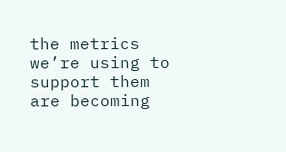the metrics we’re using to support them are becoming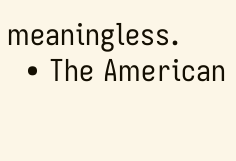meaningless.
  • The American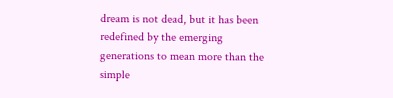dream is not dead, but it has been redefined by the emerging generations to mean more than the simple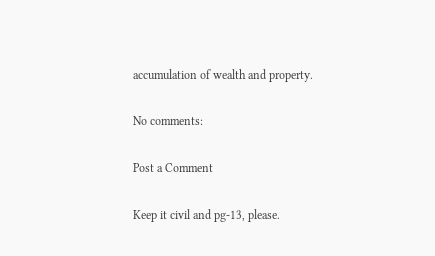accumulation of wealth and property.

No comments:

Post a Comment

Keep it civil and pg-13, please.